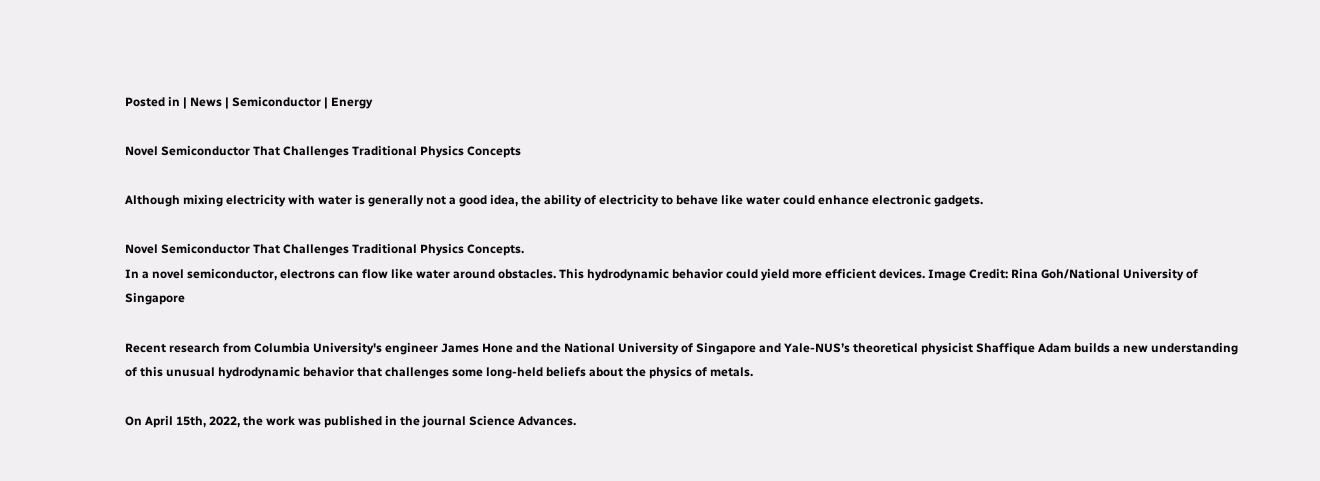Posted in | News | Semiconductor | Energy

Novel Semiconductor That Challenges Traditional Physics Concepts

Although mixing electricity with water is generally not a good idea, the ability of electricity to behave like water could enhance electronic gadgets.

Novel Semiconductor That Challenges Traditional Physics Concepts.
In a novel semiconductor, electrons can flow like water around obstacles. This hydrodynamic behavior could yield more efficient devices. Image Credit: Rina Goh/National University of Singapore

Recent research from Columbia University's engineer James Hone and the National University of Singapore and Yale-NUS’s theoretical physicist Shaffique Adam builds a new understanding of this unusual hydrodynamic behavior that challenges some long-held beliefs about the physics of metals.

On April 15th, 2022, the work was published in the journal Science Advances.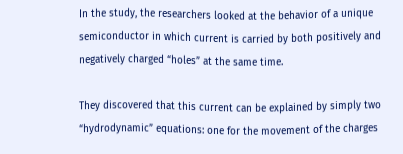In the study, the researchers looked at the behavior of a unique semiconductor in which current is carried by both positively and negatively charged “holes” at the same time.

They discovered that this current can be explained by simply two “hydrodynamic” equations: one for the movement of the charges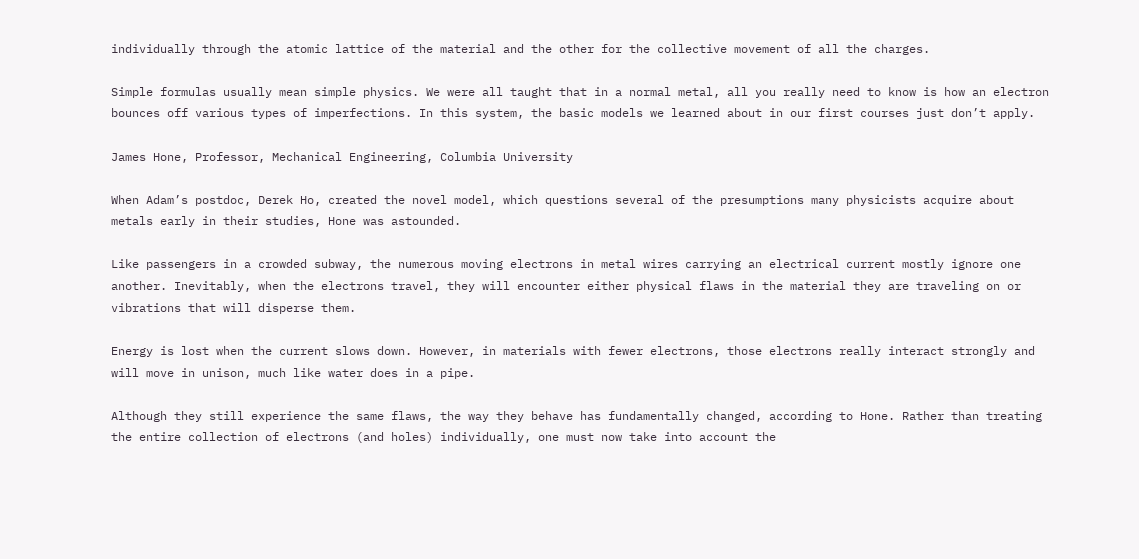individually through the atomic lattice of the material and the other for the collective movement of all the charges.

Simple formulas usually mean simple physics. We were all taught that in a normal metal, all you really need to know is how an electron bounces off various types of imperfections. In this system, the basic models we learned about in our first courses just don’t apply.

James Hone, Professor, Mechanical Engineering, Columbia University

When Adam’s postdoc, Derek Ho, created the novel model, which questions several of the presumptions many physicists acquire about metals early in their studies, Hone was astounded.

Like passengers in a crowded subway, the numerous moving electrons in metal wires carrying an electrical current mostly ignore one another. Inevitably, when the electrons travel, they will encounter either physical flaws in the material they are traveling on or vibrations that will disperse them.

Energy is lost when the current slows down. However, in materials with fewer electrons, those electrons really interact strongly and will move in unison, much like water does in a pipe.

Although they still experience the same flaws, the way they behave has fundamentally changed, according to Hone. Rather than treating the entire collection of electrons (and holes) individually, one must now take into account the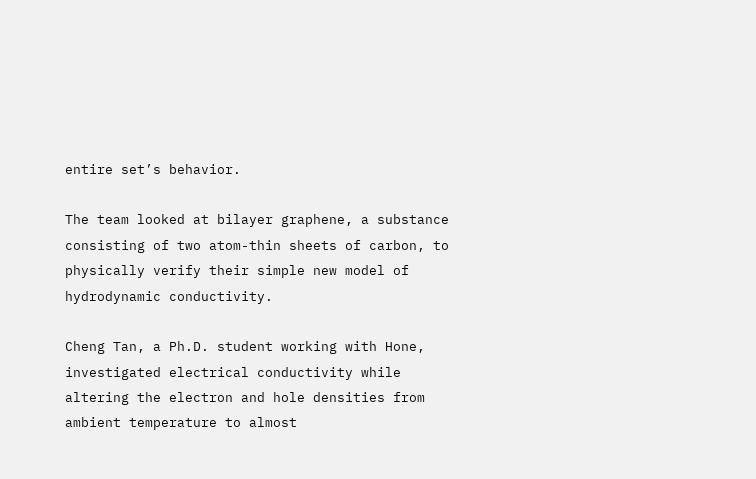entire set’s behavior.

The team looked at bilayer graphene, a substance consisting of two atom-thin sheets of carbon, to physically verify their simple new model of hydrodynamic conductivity.

Cheng Tan, a Ph.D. student working with Hone, investigated electrical conductivity while altering the electron and hole densities from ambient temperature to almost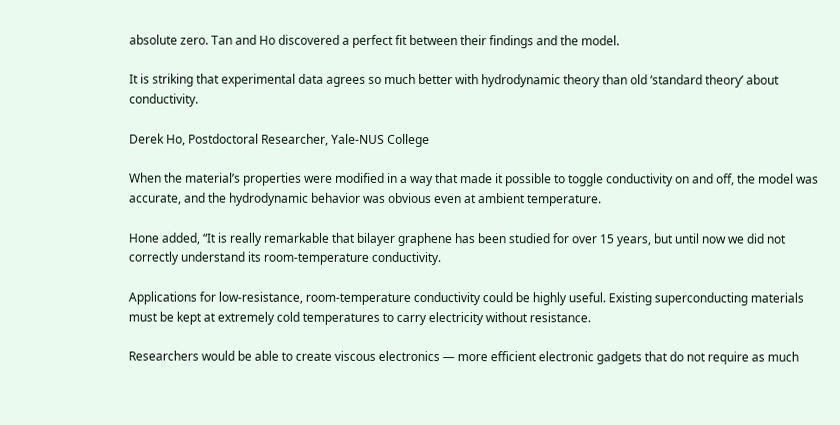absolute zero. Tan and Ho discovered a perfect fit between their findings and the model.

It is striking that experimental data agrees so much better with hydrodynamic theory than old ‘standard theory’ about conductivity.

Derek Ho, Postdoctoral Researcher, Yale-NUS College

When the material’s properties were modified in a way that made it possible to toggle conductivity on and off, the model was accurate, and the hydrodynamic behavior was obvious even at ambient temperature.

Hone added, “It is really remarkable that bilayer graphene has been studied for over 15 years, but until now we did not correctly understand its room-temperature conductivity.

Applications for low-resistance, room-temperature conductivity could be highly useful. Existing superconducting materials must be kept at extremely cold temperatures to carry electricity without resistance.

Researchers would be able to create viscous electronics — more efficient electronic gadgets that do not require as much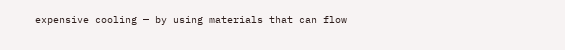expensive cooling — by using materials that can flow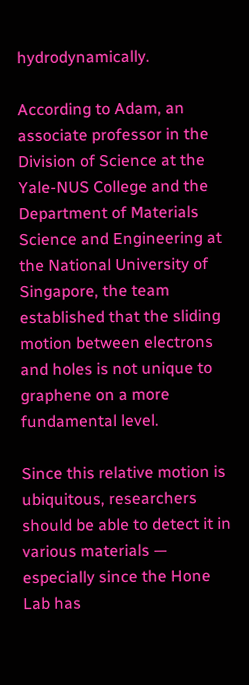hydrodynamically.

According to Adam, an associate professor in the Division of Science at the Yale-NUS College and the Department of Materials Science and Engineering at the National University of Singapore, the team established that the sliding motion between electrons and holes is not unique to graphene on a more fundamental level.

Since this relative motion is ubiquitous, researchers should be able to detect it in various materials — especially since the Hone Lab has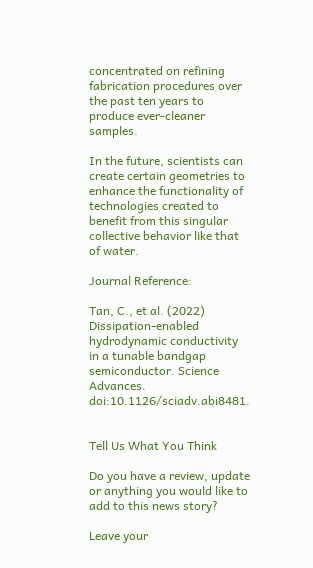concentrated on refining fabrication procedures over the past ten years to produce ever-cleaner samples.

In the future, scientists can create certain geometries to enhance the functionality of technologies created to benefit from this singular collective behavior like that of water.

Journal Reference:

Tan, C., et al. (2022) Dissipation-enabled hydrodynamic conductivity in a tunable bandgap semiconductor. Science Advances. doi:10.1126/sciadv.abi8481.


Tell Us What You Think

Do you have a review, update or anything you would like to add to this news story?

Leave your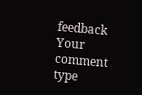feedback
Your comment type